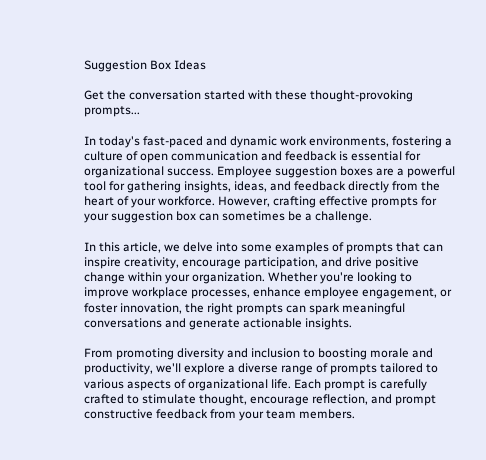Suggestion Box Ideas

Get the conversation started with these thought-provoking prompts...

In today's fast-paced and dynamic work environments, fostering a culture of open communication and feedback is essential for organizational success. Employee suggestion boxes are a powerful tool for gathering insights, ideas, and feedback directly from the heart of your workforce. However, crafting effective prompts for your suggestion box can sometimes be a challenge.

In this article, we delve into some examples of prompts that can inspire creativity, encourage participation, and drive positive change within your organization. Whether you're looking to improve workplace processes, enhance employee engagement, or foster innovation, the right prompts can spark meaningful conversations and generate actionable insights.

From promoting diversity and inclusion to boosting morale and productivity, we'll explore a diverse range of prompts tailored to various aspects of organizational life. Each prompt is carefully crafted to stimulate thought, encourage reflection, and prompt constructive feedback from your team members.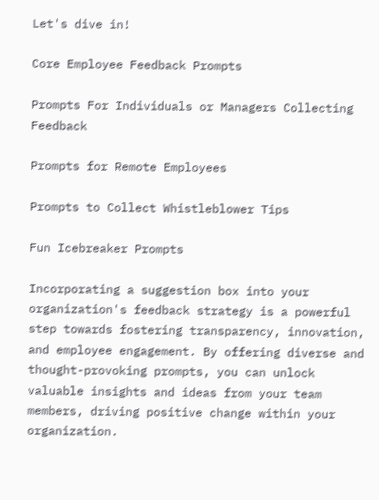Let's dive in!

Core Employee Feedback Prompts

Prompts For Individuals or Managers Collecting Feedback

Prompts for Remote Employees

Prompts to Collect Whistleblower Tips

Fun Icebreaker Prompts

Incorporating a suggestion box into your organization's feedback strategy is a powerful step towards fostering transparency, innovation, and employee engagement. By offering diverse and thought-provoking prompts, you can unlock valuable insights and ideas from your team members, driving positive change within your organization.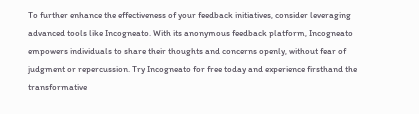To further enhance the effectiveness of your feedback initiatives, consider leveraging advanced tools like Incogneato. With its anonymous feedback platform, Incogneato empowers individuals to share their thoughts and concerns openly, without fear of judgment or repercussion. Try Incogneato for free today and experience firsthand the transformative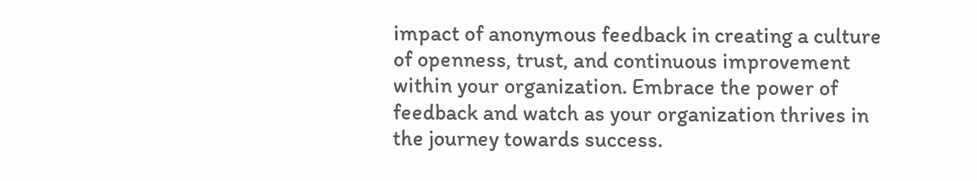impact of anonymous feedback in creating a culture of openness, trust, and continuous improvement within your organization. Embrace the power of feedback and watch as your organization thrives in the journey towards success.